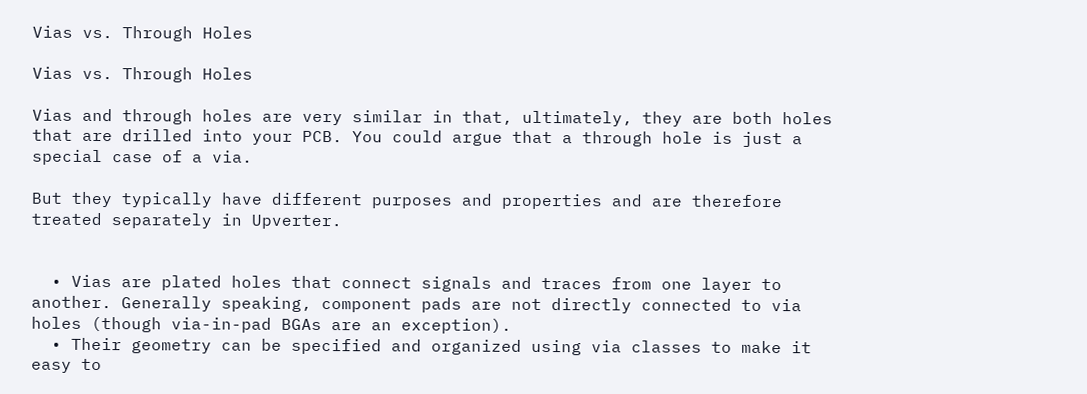Vias vs. Through Holes

Vias vs. Through Holes

Vias and through holes are very similar in that, ultimately, they are both holes that are drilled into your PCB. You could argue that a through hole is just a special case of a via.

But they typically have different purposes and properties and are therefore treated separately in Upverter.


  • Vias are plated holes that connect signals and traces from one layer to another. Generally speaking, component pads are not directly connected to via holes (though via-in-pad BGAs are an exception).
  • Their geometry can be specified and organized using via classes to make it easy to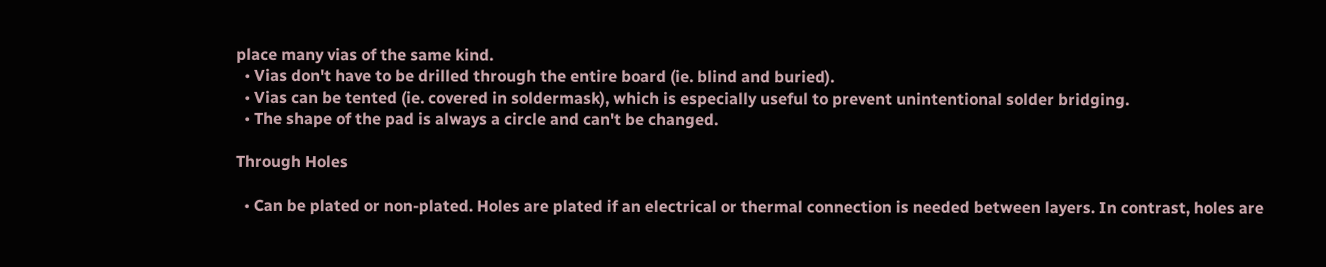place many vias of the same kind.
  • Vias don't have to be drilled through the entire board (ie. blind and buried).
  • Vias can be tented (ie. covered in soldermask), which is especially useful to prevent unintentional solder bridging.
  • The shape of the pad is always a circle and can't be changed.

Through Holes

  • Can be plated or non-plated. Holes are plated if an electrical or thermal connection is needed between layers. In contrast, holes are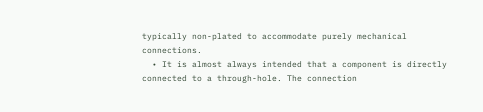typically non-plated to accommodate purely mechanical connections.
  • It is almost always intended that a component is directly connected to a through-hole. The connection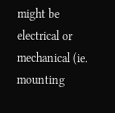might be electrical or mechanical (ie. mounting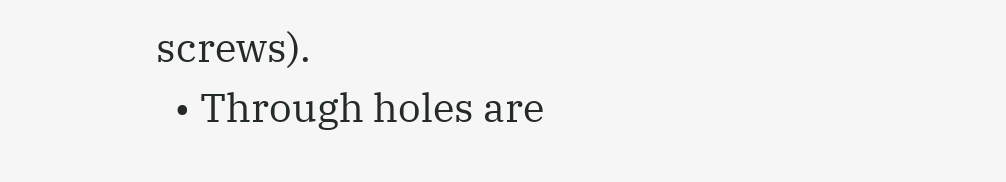screws).
  • Through holes are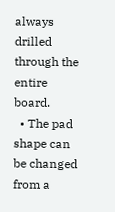always drilled through the entire board.
  • The pad shape can be changed from a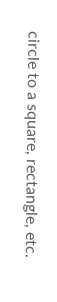circle to a square, rectangle, etc.